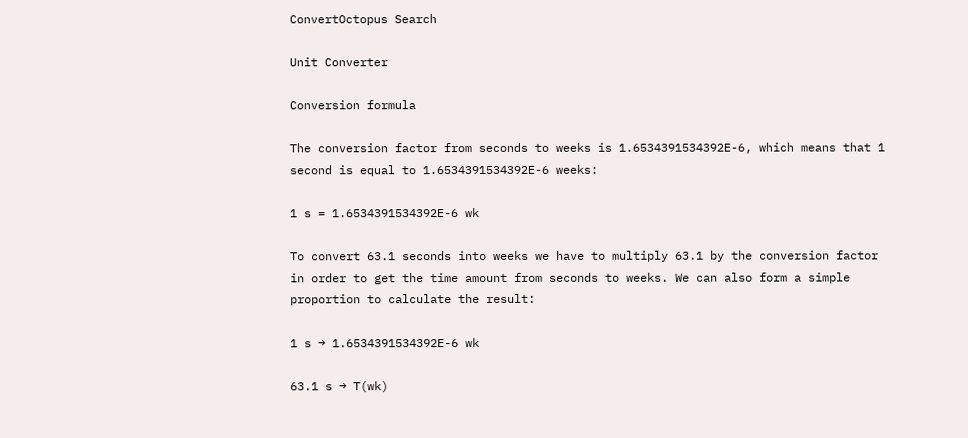ConvertOctopus Search

Unit Converter

Conversion formula

The conversion factor from seconds to weeks is 1.6534391534392E-6, which means that 1 second is equal to 1.6534391534392E-6 weeks:

1 s = 1.6534391534392E-6 wk

To convert 63.1 seconds into weeks we have to multiply 63.1 by the conversion factor in order to get the time amount from seconds to weeks. We can also form a simple proportion to calculate the result:

1 s → 1.6534391534392E-6 wk

63.1 s → T(wk)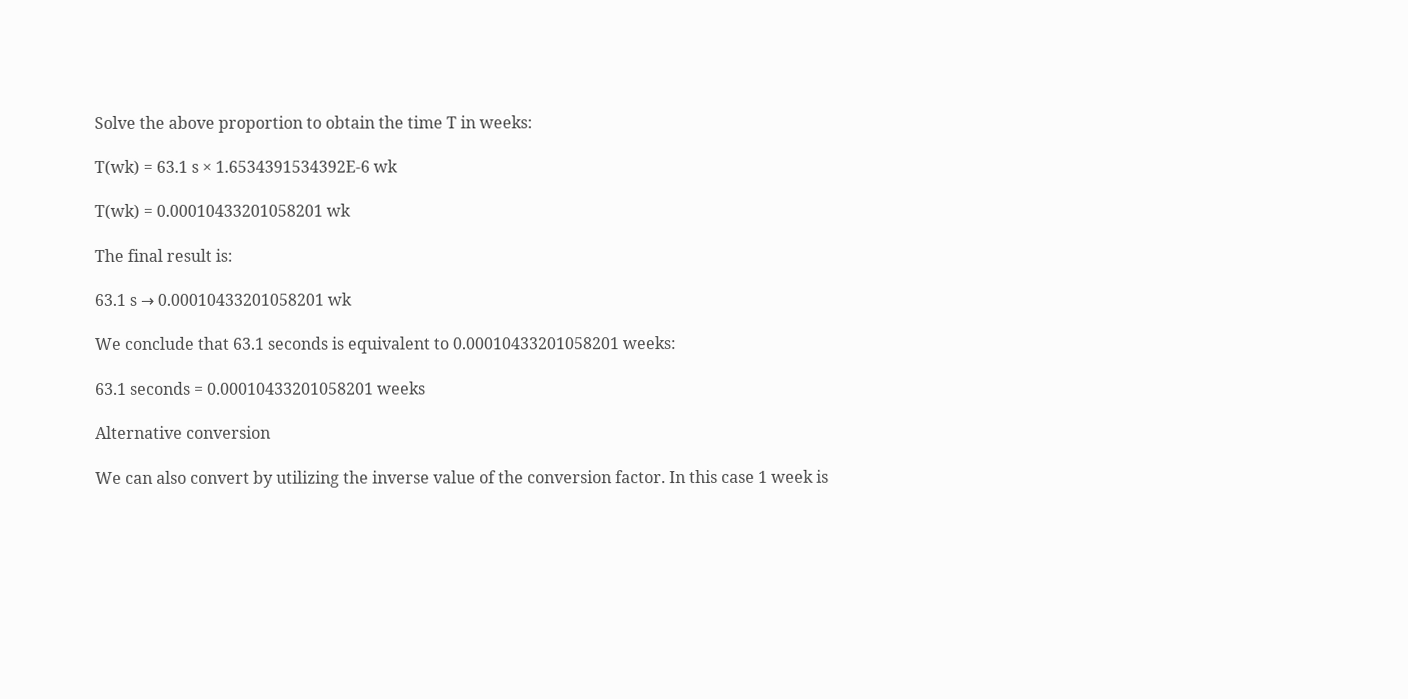Solve the above proportion to obtain the time T in weeks:

T(wk) = 63.1 s × 1.6534391534392E-6 wk

T(wk) = 0.00010433201058201 wk

The final result is:

63.1 s → 0.00010433201058201 wk

We conclude that 63.1 seconds is equivalent to 0.00010433201058201 weeks:

63.1 seconds = 0.00010433201058201 weeks

Alternative conversion

We can also convert by utilizing the inverse value of the conversion factor. In this case 1 week is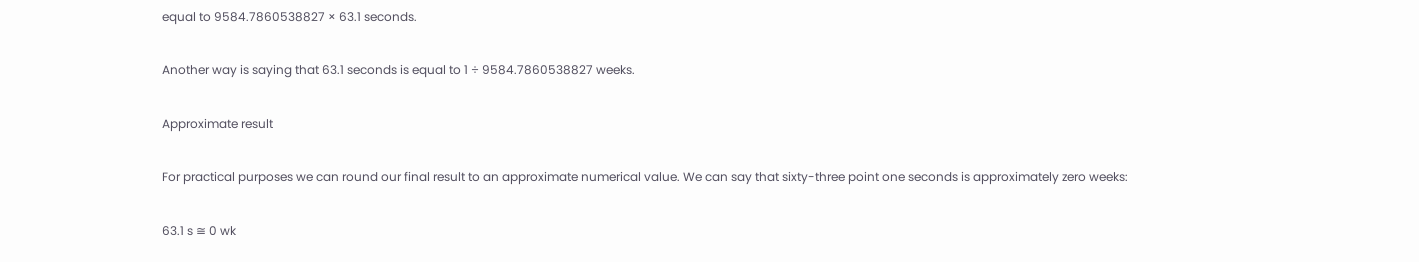equal to 9584.7860538827 × 63.1 seconds.

Another way is saying that 63.1 seconds is equal to 1 ÷ 9584.7860538827 weeks.

Approximate result

For practical purposes we can round our final result to an approximate numerical value. We can say that sixty-three point one seconds is approximately zero weeks:

63.1 s ≅ 0 wk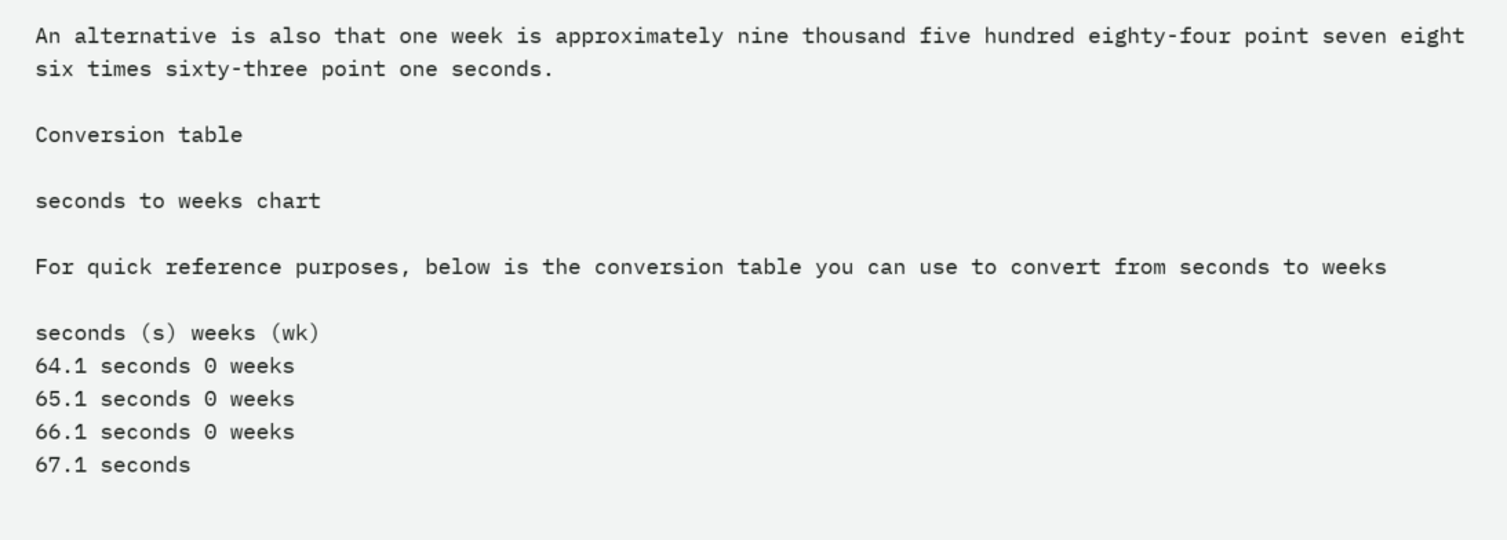An alternative is also that one week is approximately nine thousand five hundred eighty-four point seven eight six times sixty-three point one seconds.

Conversion table

seconds to weeks chart

For quick reference purposes, below is the conversion table you can use to convert from seconds to weeks

seconds (s) weeks (wk)
64.1 seconds 0 weeks
65.1 seconds 0 weeks
66.1 seconds 0 weeks
67.1 seconds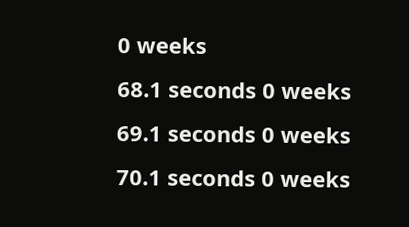0 weeks
68.1 seconds 0 weeks
69.1 seconds 0 weeks
70.1 seconds 0 weeks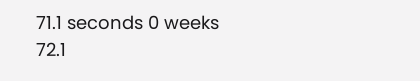71.1 seconds 0 weeks
72.1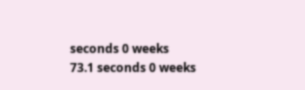seconds 0 weeks
73.1 seconds 0 weeks